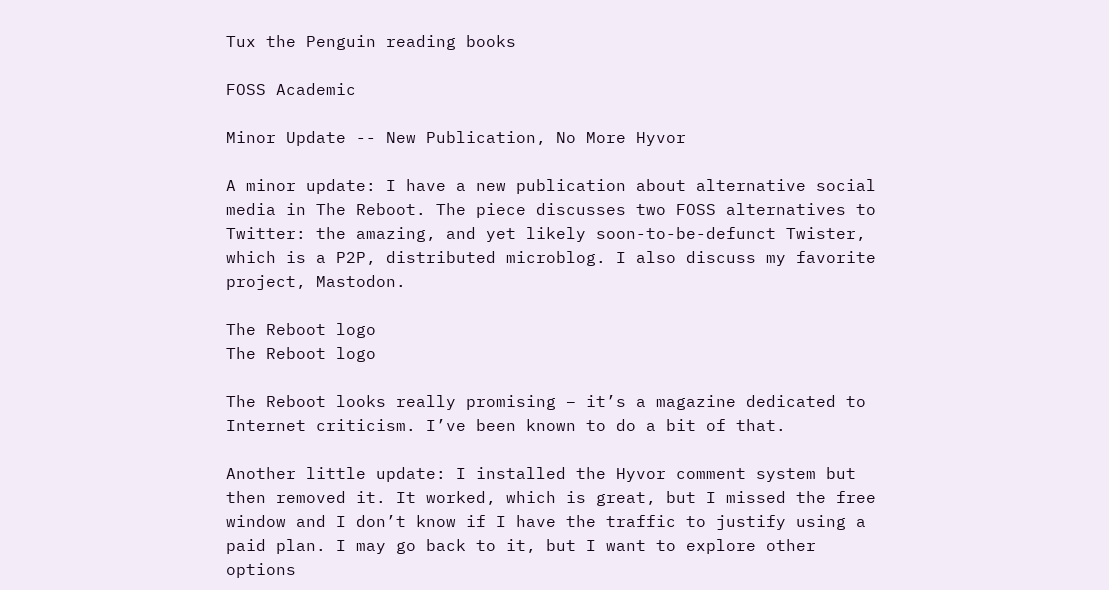Tux the Penguin reading books

FOSS Academic

Minor Update -- New Publication, No More Hyvor

A minor update: I have a new publication about alternative social media in The Reboot. The piece discusses two FOSS alternatives to Twitter: the amazing, and yet likely soon-to-be-defunct Twister, which is a P2P, distributed microblog. I also discuss my favorite project, Mastodon.

The Reboot logo
The Reboot logo

The Reboot looks really promising – it’s a magazine dedicated to Internet criticism. I’ve been known to do a bit of that.

Another little update: I installed the Hyvor comment system but then removed it. It worked, which is great, but I missed the free window and I don’t know if I have the traffic to justify using a paid plan. I may go back to it, but I want to explore other options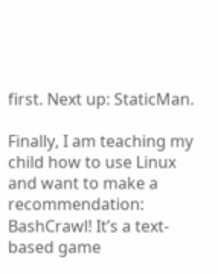first. Next up: StaticMan.

Finally, I am teaching my child how to use Linux and want to make a recommendation: BashCrawl! It’s a text-based game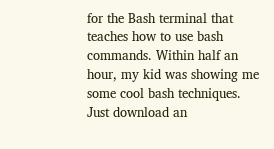for the Bash terminal that teaches how to use bash commands. Within half an hour, my kid was showing me some cool bash techniques. Just download an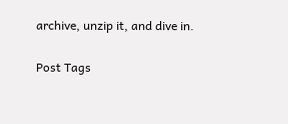archive, unzip it, and dive in.

Post Tags